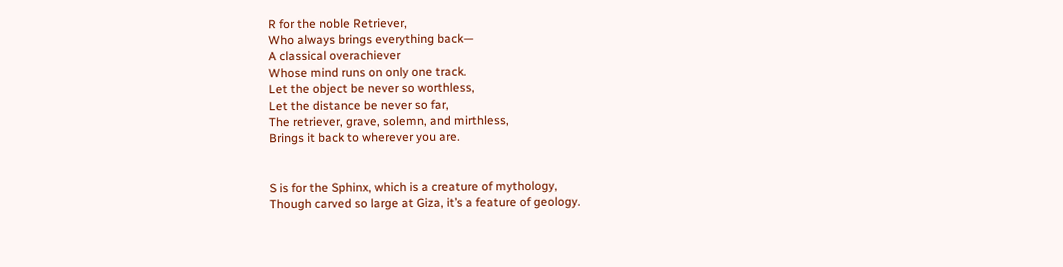R for the noble Retriever,
Who always brings everything back—
A classical overachiever
Whose mind runs on only one track.
Let the object be never so worthless,
Let the distance be never so far,
The retriever, grave, solemn, and mirthless,
Brings it back to wherever you are.


S is for the Sphinx, which is a creature of mythology,
Though carved so large at Giza, it’s a feature of geology.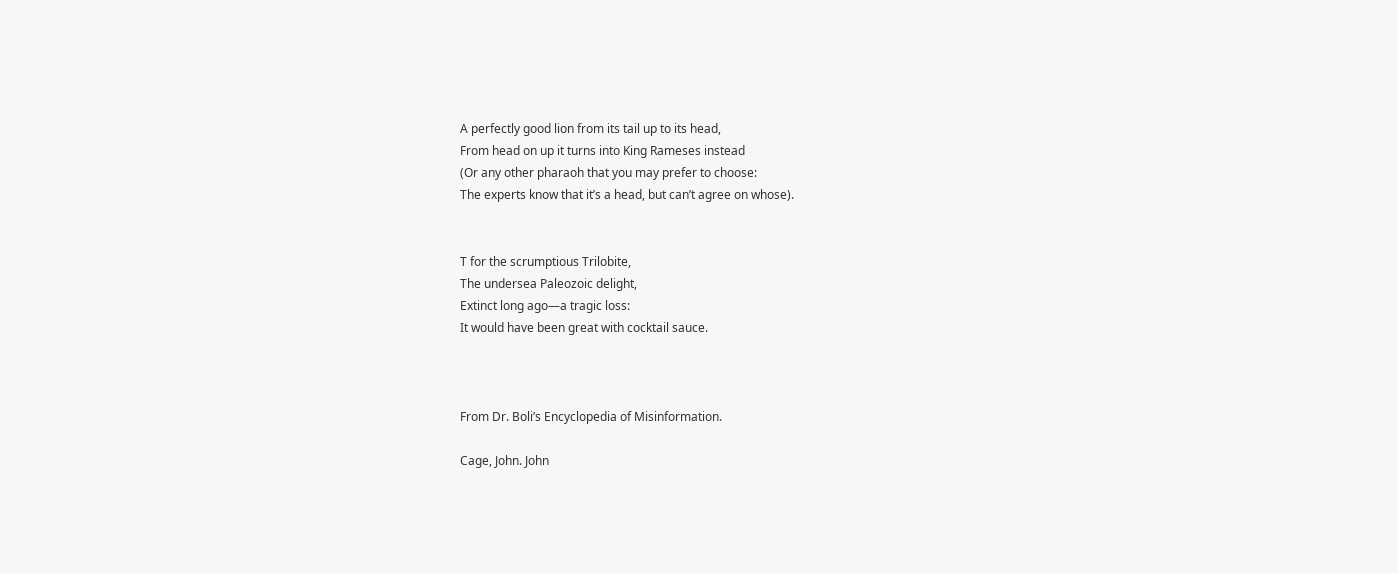A perfectly good lion from its tail up to its head,
From head on up it turns into King Rameses instead
(Or any other pharaoh that you may prefer to choose:
The experts know that it’s a head, but can’t agree on whose).


T for the scrumptious Trilobite,
The undersea Paleozoic delight,
Extinct long ago—a tragic loss:
It would have been great with cocktail sauce.



From Dr. Boli’s Encyclopedia of Misinformation.

Cage, John. John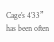Cage’s 4’33” has been often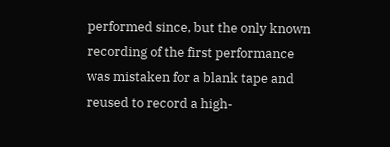performed since, but the only known recording of the first performance was mistaken for a blank tape and reused to record a high-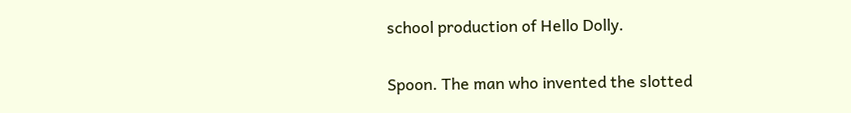school production of Hello Dolly.

Spoon. The man who invented the slotted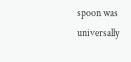spoon was universally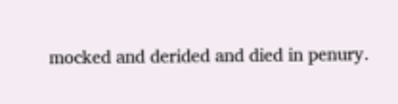mocked and derided and died in penury.